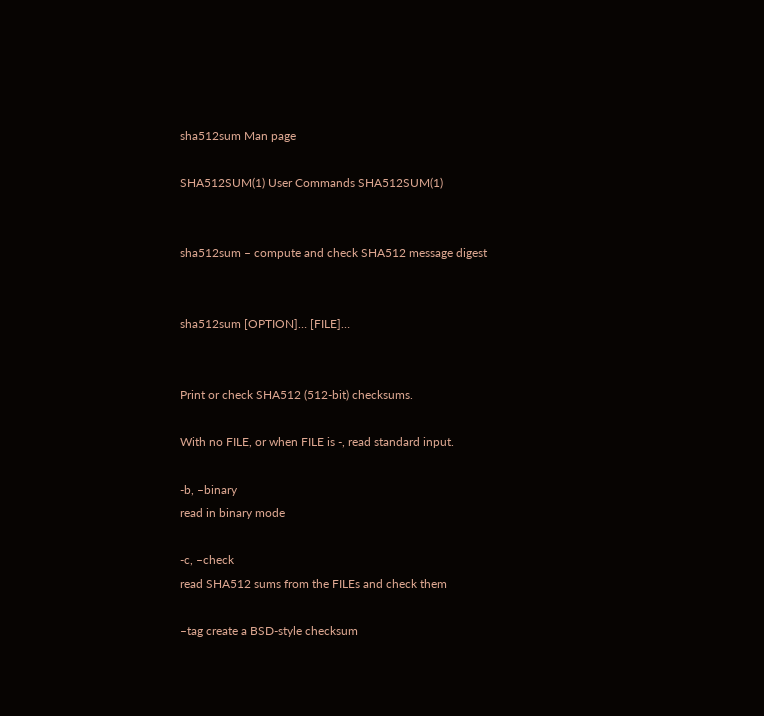sha512sum Man page

SHA512SUM(1) User Commands SHA512SUM(1)


sha512sum – compute and check SHA512 message digest


sha512sum [OPTION]… [FILE]…


Print or check SHA512 (512-bit) checksums.

With no FILE, or when FILE is -, read standard input.

-b, –binary
read in binary mode

-c, –check
read SHA512 sums from the FILEs and check them

–tag create a BSD-style checksum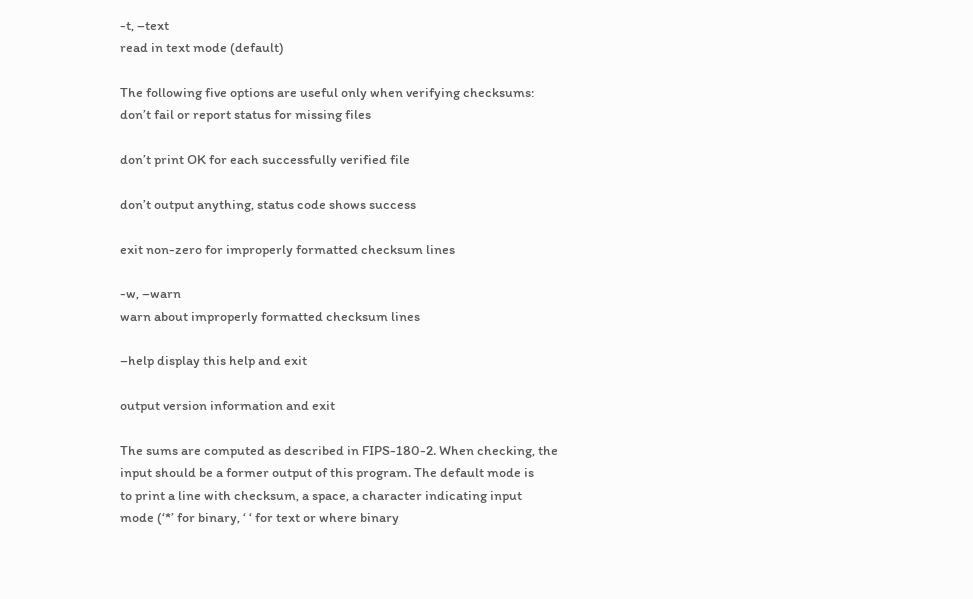-t, –text
read in text mode (default)

The following five options are useful only when verifying checksums:
don’t fail or report status for missing files

don’t print OK for each successfully verified file

don’t output anything, status code shows success

exit non-zero for improperly formatted checksum lines

-w, –warn
warn about improperly formatted checksum lines

–help display this help and exit

output version information and exit

The sums are computed as described in FIPS-180-2. When checking, the
input should be a former output of this program. The default mode is
to print a line with checksum, a space, a character indicating input
mode (‘*’ for binary, ‘ ‘ for text or where binary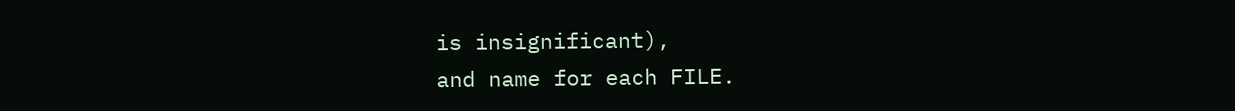is insignificant),
and name for each FILE.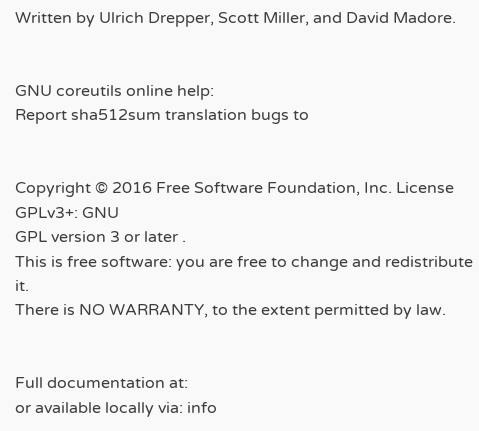Written by Ulrich Drepper, Scott Miller, and David Madore.


GNU coreutils online help:
Report sha512sum translation bugs to


Copyright © 2016 Free Software Foundation, Inc. License GPLv3+: GNU
GPL version 3 or later .
This is free software: you are free to change and redistribute it.
There is NO WARRANTY, to the extent permitted by law.


Full documentation at:
or available locally via: info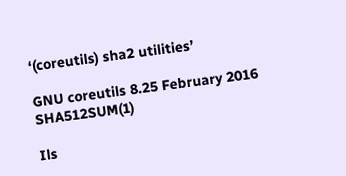‘(coreutils) sha2 utilities’

GNU coreutils 8.25 February 2016 SHA512SUM(1)

Ils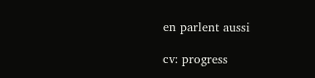en parlent aussi

cv: progress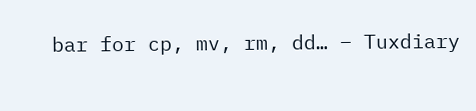bar for cp, mv, rm, dd… – Tuxdiary